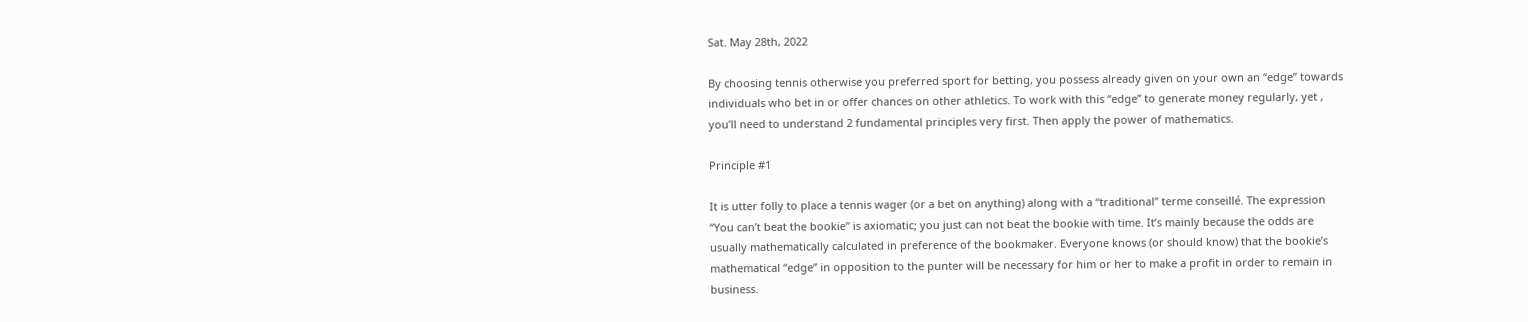Sat. May 28th, 2022

By choosing tennis otherwise you preferred sport for betting, you possess already given on your own an “edge” towards individuals who bet in or offer chances on other athletics. To work with this “edge” to generate money regularly, yet , you’ll need to understand 2 fundamental principles very first. Then apply the power of mathematics.

Principle #1

It is utter folly to place a tennis wager (or a bet on anything) along with a “traditional” terme conseillé. The expression “You can’t beat the bookie” is axiomatic; you just can not beat the bookie with time. It’s mainly because the odds are usually mathematically calculated in preference of the bookmaker. Everyone knows (or should know) that the bookie’s mathematical “edge” in opposition to the punter will be necessary for him or her to make a profit in order to remain in business.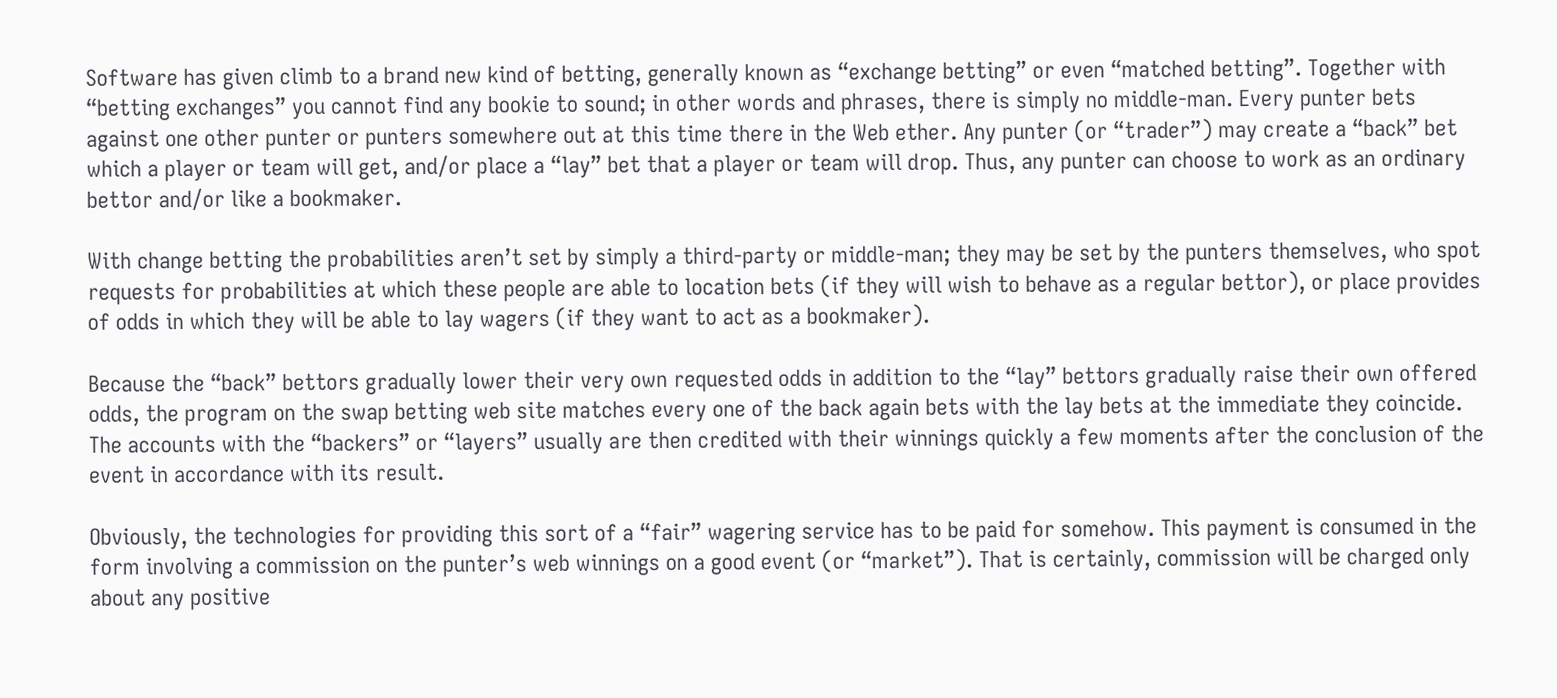Software has given climb to a brand new kind of betting, generally known as “exchange betting” or even “matched betting”. Together with “betting exchanges” you cannot find any bookie to sound; in other words and phrases, there is simply no middle-man. Every punter bets against one other punter or punters somewhere out at this time there in the Web ether. Any punter (or “trader”) may create a “back” bet which a player or team will get, and/or place a “lay” bet that a player or team will drop. Thus, any punter can choose to work as an ordinary bettor and/or like a bookmaker.

With change betting the probabilities aren’t set by simply a third-party or middle-man; they may be set by the punters themselves, who spot requests for probabilities at which these people are able to location bets (if they will wish to behave as a regular bettor), or place provides of odds in which they will be able to lay wagers (if they want to act as a bookmaker).

Because the “back” bettors gradually lower their very own requested odds in addition to the “lay” bettors gradually raise their own offered odds, the program on the swap betting web site matches every one of the back again bets with the lay bets at the immediate they coincide. The accounts with the “backers” or “layers” usually are then credited with their winnings quickly a few moments after the conclusion of the event in accordance with its result.

Obviously, the technologies for providing this sort of a “fair” wagering service has to be paid for somehow. This payment is consumed in the form involving a commission on the punter’s web winnings on a good event (or “market”). That is certainly, commission will be charged only about any positive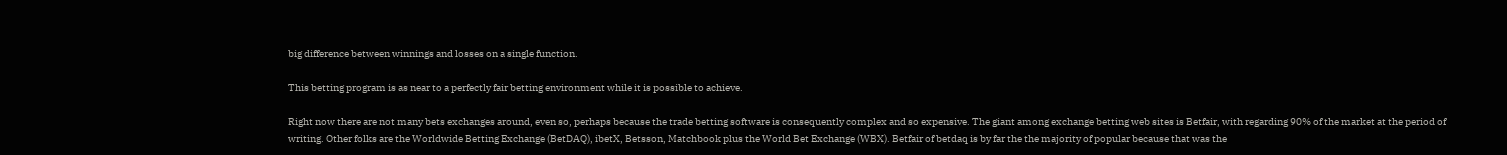big difference between winnings and losses on a single function.

This betting program is as near to a perfectly fair betting environment while it is possible to achieve.

Right now there are not many bets exchanges around, even so, perhaps because the trade betting software is consequently complex and so expensive. The giant among exchange betting web sites is Betfair, with regarding 90% of the market at the period of writing. Other folks are the Worldwide Betting Exchange (BetDAQ), ibetX, Betsson, Matchbook plus the World Bet Exchange (WBX). Betfair of betdaq is by far the the majority of popular because that was the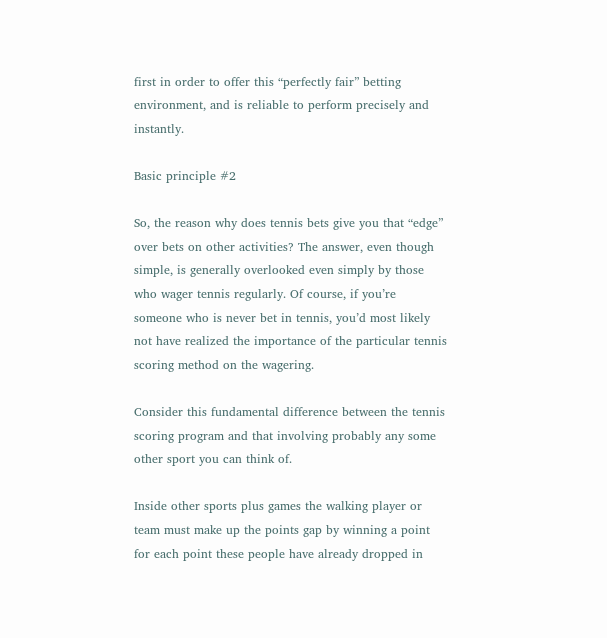first in order to offer this “perfectly fair” betting environment, and is reliable to perform precisely and instantly.

Basic principle #2

So, the reason why does tennis bets give you that “edge” over bets on other activities? The answer, even though simple, is generally overlooked even simply by those who wager tennis regularly. Of course, if you’re someone who is never bet in tennis, you’d most likely not have realized the importance of the particular tennis scoring method on the wagering.

Consider this fundamental difference between the tennis scoring program and that involving probably any some other sport you can think of.

Inside other sports plus games the walking player or team must make up the points gap by winning a point for each point these people have already dropped in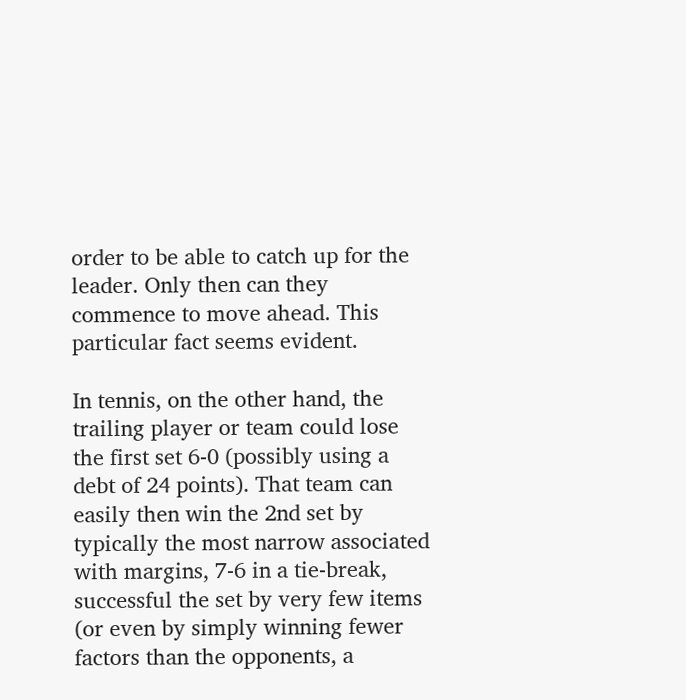order to be able to catch up for the leader. Only then can they commence to move ahead. This particular fact seems evident.

In tennis, on the other hand, the trailing player or team could lose the first set 6-0 (possibly using a debt of 24 points). That team can easily then win the 2nd set by typically the most narrow associated with margins, 7-6 in a tie-break, successful the set by very few items (or even by simply winning fewer factors than the opponents, a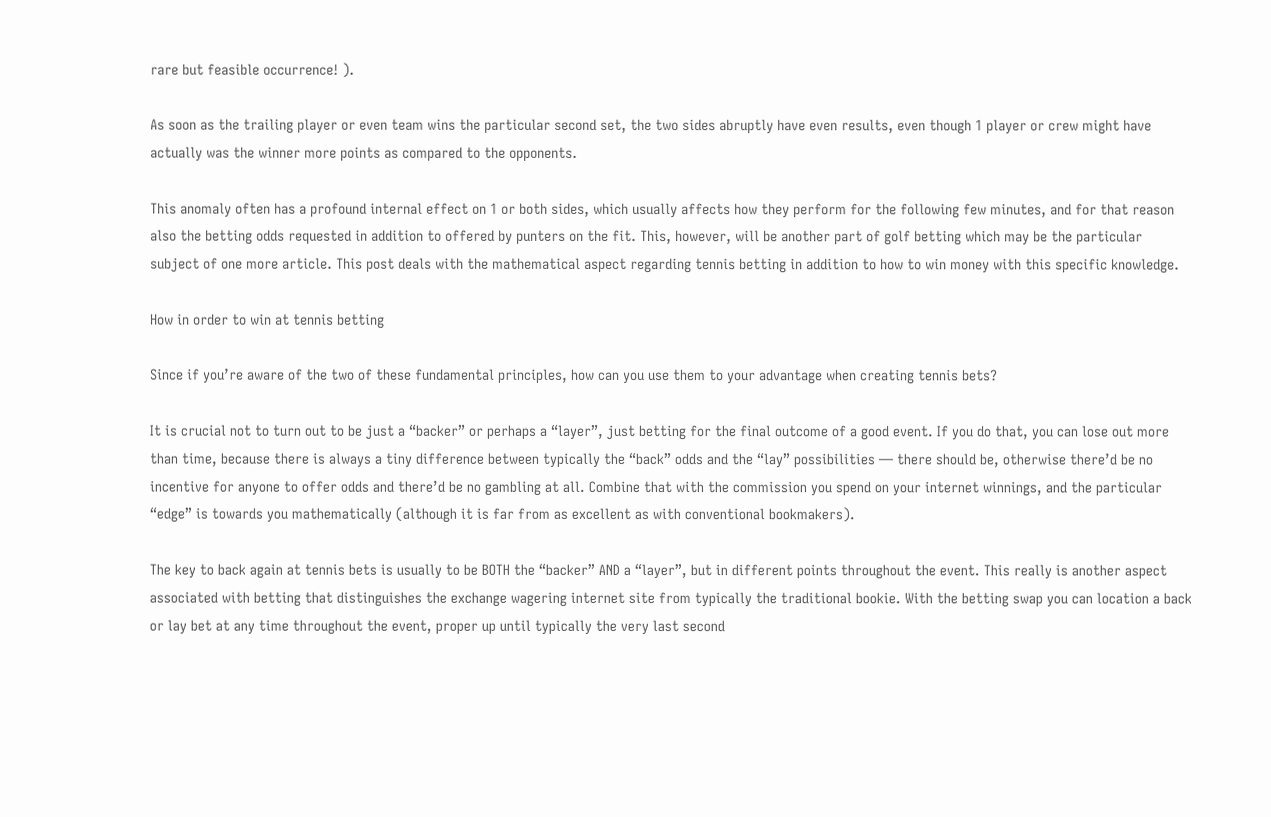rare but feasible occurrence! ).

As soon as the trailing player or even team wins the particular second set, the two sides abruptly have even results, even though 1 player or crew might have actually was the winner more points as compared to the opponents.

This anomaly often has a profound internal effect on 1 or both sides, which usually affects how they perform for the following few minutes, and for that reason also the betting odds requested in addition to offered by punters on the fit. This, however, will be another part of golf betting which may be the particular subject of one more article. This post deals with the mathematical aspect regarding tennis betting in addition to how to win money with this specific knowledge.

How in order to win at tennis betting

Since if you’re aware of the two of these fundamental principles, how can you use them to your advantage when creating tennis bets?

It is crucial not to turn out to be just a “backer” or perhaps a “layer”, just betting for the final outcome of a good event. If you do that, you can lose out more than time, because there is always a tiny difference between typically the “back” odds and the “lay” possibilities — there should be, otherwise there’d be no incentive for anyone to offer odds and there’d be no gambling at all. Combine that with the commission you spend on your internet winnings, and the particular “edge” is towards you mathematically (although it is far from as excellent as with conventional bookmakers).

The key to back again at tennis bets is usually to be BOTH the “backer” AND a “layer”, but in different points throughout the event. This really is another aspect associated with betting that distinguishes the exchange wagering internet site from typically the traditional bookie. With the betting swap you can location a back or lay bet at any time throughout the event, proper up until typically the very last second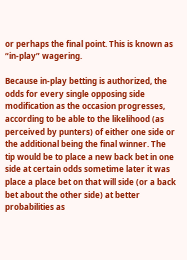or perhaps the final point. This is known as “in-play” wagering.

Because in-play betting is authorized, the odds for every single opposing side modification as the occasion progresses, according to be able to the likelihood (as perceived by punters) of either one side or the additional being the final winner. The tip would be to place a new back bet in one side at certain odds sometime later it was place a place bet on that will side (or a back bet about the other side) at better probabilities as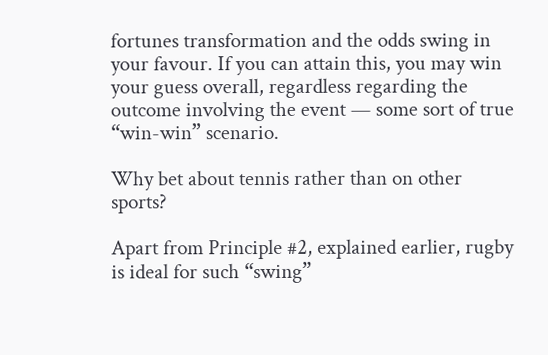fortunes transformation and the odds swing in your favour. If you can attain this, you may win your guess overall, regardless regarding the outcome involving the event — some sort of true “win-win” scenario.

Why bet about tennis rather than on other sports?

Apart from Principle #2, explained earlier, rugby is ideal for such “swing”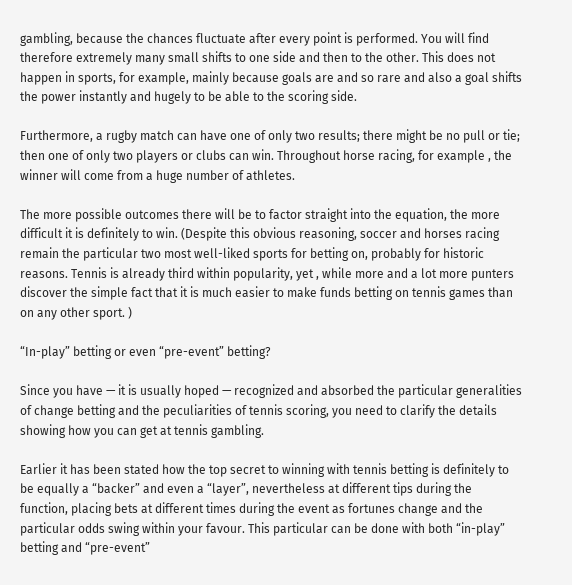gambling, because the chances fluctuate after every point is performed. You will find therefore extremely many small shifts to one side and then to the other. This does not happen in sports, for example, mainly because goals are and so rare and also a goal shifts the power instantly and hugely to be able to the scoring side.

Furthermore, a rugby match can have one of only two results; there might be no pull or tie; then one of only two players or clubs can win. Throughout horse racing, for example , the winner will come from a huge number of athletes.

The more possible outcomes there will be to factor straight into the equation, the more difficult it is definitely to win. (Despite this obvious reasoning, soccer and horses racing remain the particular two most well-liked sports for betting on, probably for historic reasons. Tennis is already third within popularity, yet , while more and a lot more punters discover the simple fact that it is much easier to make funds betting on tennis games than on any other sport. )

“In-play” betting or even “pre-event” betting?

Since you have — it is usually hoped — recognized and absorbed the particular generalities of change betting and the peculiarities of tennis scoring, you need to clarify the details showing how you can get at tennis gambling.

Earlier it has been stated how the top secret to winning with tennis betting is definitely to be equally a “backer” and even a “layer”, nevertheless at different tips during the function, placing bets at different times during the event as fortunes change and the particular odds swing within your favour. This particular can be done with both “in-play” betting and “pre-event”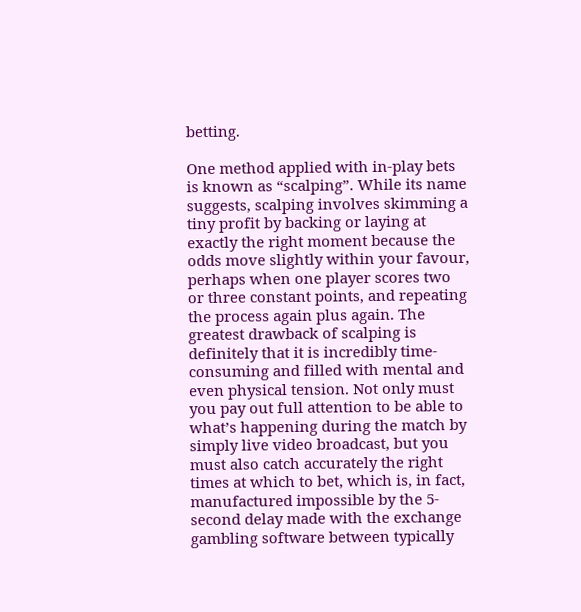betting.

One method applied with in-play bets is known as “scalping”. While its name suggests, scalping involves skimming a tiny profit by backing or laying at exactly the right moment because the odds move slightly within your favour, perhaps when one player scores two or three constant points, and repeating the process again plus again. The greatest drawback of scalping is definitely that it is incredibly time-consuming and filled with mental and even physical tension. Not only must you pay out full attention to be able to what’s happening during the match by simply live video broadcast, but you must also catch accurately the right times at which to bet, which is, in fact, manufactured impossible by the 5-second delay made with the exchange gambling software between typically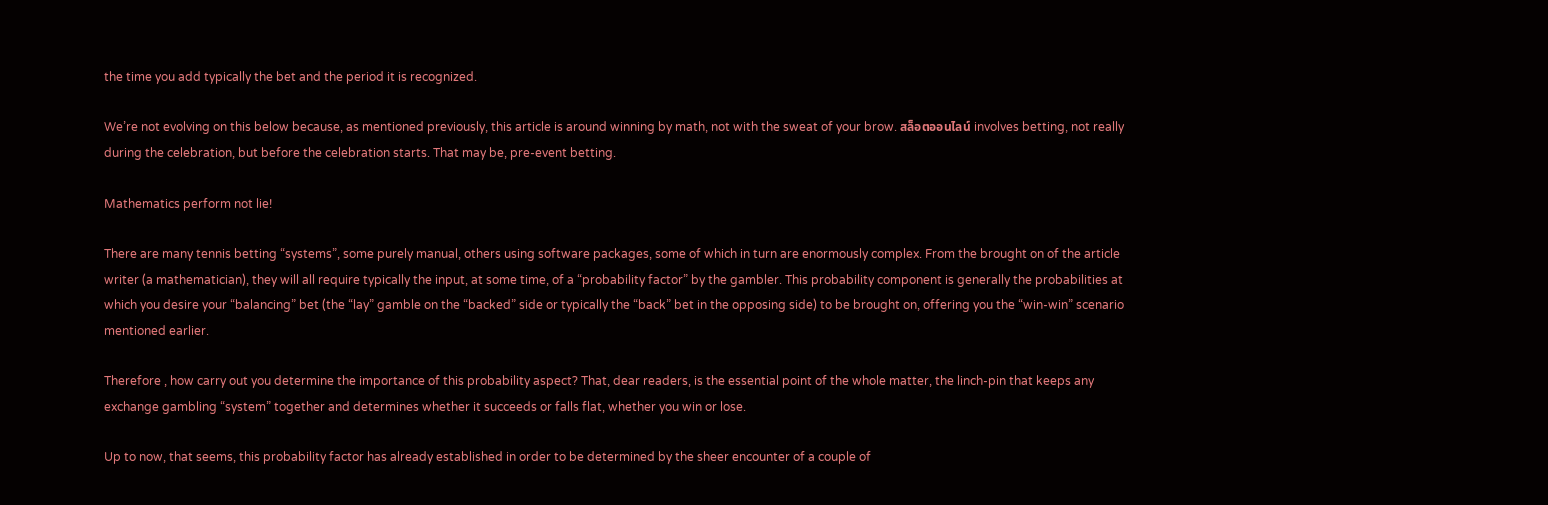the time you add typically the bet and the period it is recognized.

We’re not evolving on this below because, as mentioned previously, this article is around winning by math, not with the sweat of your brow. สล็อตออนไลน์ involves betting, not really during the celebration, but before the celebration starts. That may be, pre-event betting.

Mathematics perform not lie!

There are many tennis betting “systems”, some purely manual, others using software packages, some of which in turn are enormously complex. From the brought on of the article writer (a mathematician), they will all require typically the input, at some time, of a “probability factor” by the gambler. This probability component is generally the probabilities at which you desire your “balancing” bet (the “lay” gamble on the “backed” side or typically the “back” bet in the opposing side) to be brought on, offering you the “win-win” scenario mentioned earlier.

Therefore , how carry out you determine the importance of this probability aspect? That, dear readers, is the essential point of the whole matter, the linch-pin that keeps any exchange gambling “system” together and determines whether it succeeds or falls flat, whether you win or lose.

Up to now, that seems, this probability factor has already established in order to be determined by the sheer encounter of a couple of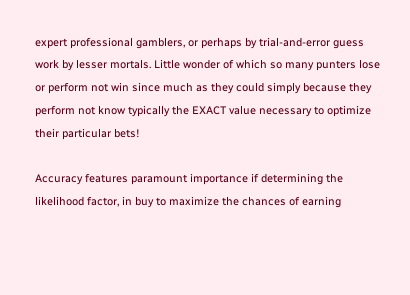expert professional gamblers, or perhaps by trial-and-error guess work by lesser mortals. Little wonder of which so many punters lose or perform not win since much as they could simply because they perform not know typically the EXACT value necessary to optimize their particular bets!

Accuracy features paramount importance if determining the likelihood factor, in buy to maximize the chances of earning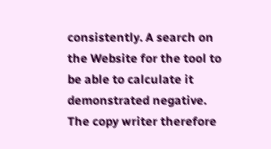consistently. A search on the Website for the tool to be able to calculate it demonstrated negative. The copy writer therefore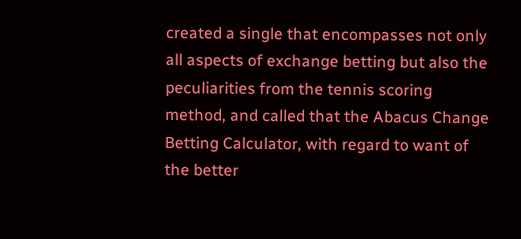created a single that encompasses not only all aspects of exchange betting but also the peculiarities from the tennis scoring method, and called that the Abacus Change Betting Calculator, with regard to want of the better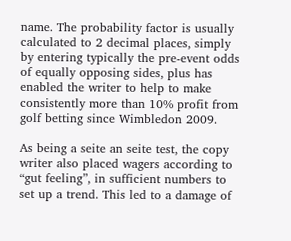name. The probability factor is usually calculated to 2 decimal places, simply by entering typically the pre-event odds of equally opposing sides, plus has enabled the writer to help to make consistently more than 10% profit from golf betting since Wimbledon 2009.

As being a seite an seite test, the copy writer also placed wagers according to “gut feeling”, in sufficient numbers to set up a trend. This led to a damage of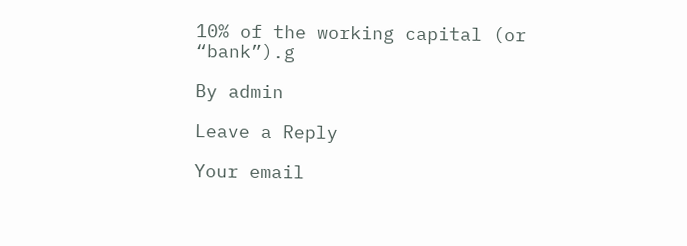10% of the working capital (or “bank”).g

By admin

Leave a Reply

Your email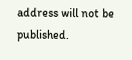address will not be published.